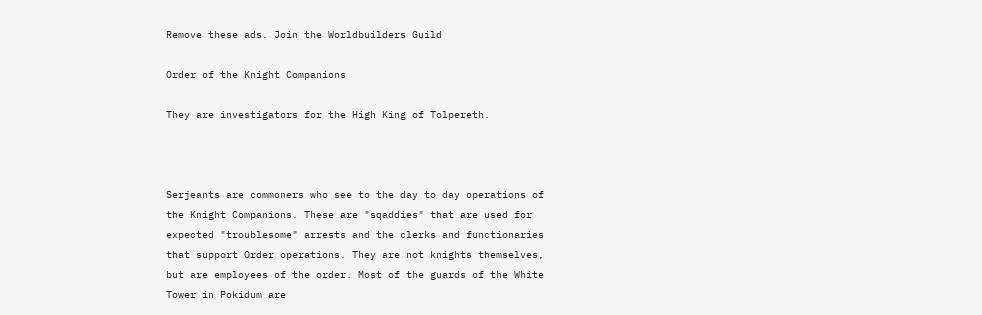Remove these ads. Join the Worldbuilders Guild

Order of the Knight Companions

They are investigators for the High King of Tolpereth.



Serjeants are commoners who see to the day to day operations of the Knight Companions. These are "sqaddies" that are used for expected "troublesome" arrests and the clerks and functionaries that support Order operations. They are not knights themselves, but are employees of the order. Most of the guards of the White Tower in Pokidum are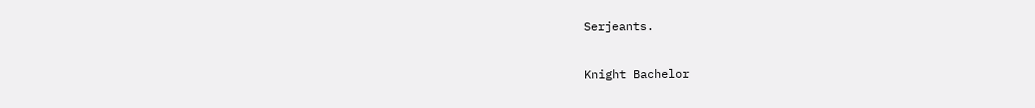Serjeants.

Knight Bachelor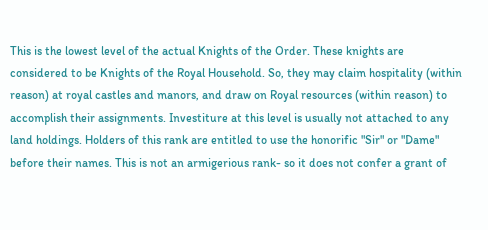This is the lowest level of the actual Knights of the Order. These knights are considered to be Knights of the Royal Household. So, they may claim hospitality (within reason) at royal castles and manors, and draw on Royal resources (within reason) to accomplish their assignments. Investiture at this level is usually not attached to any land holdings. Holders of this rank are entitled to use the honorific "Sir" or "Dame" before their names. This is not an armigerious rank- so it does not confer a grant of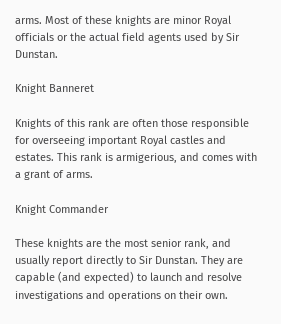arms. Most of these knights are minor Royal officials or the actual field agents used by Sir Dunstan.

Knight Banneret

Knights of this rank are often those responsible for overseeing important Royal castles and estates. This rank is armigerious, and comes with a grant of arms.

Knight Commander

These knights are the most senior rank, and usually report directly to Sir Dunstan. They are capable (and expected) to launch and resolve investigations and operations on their own.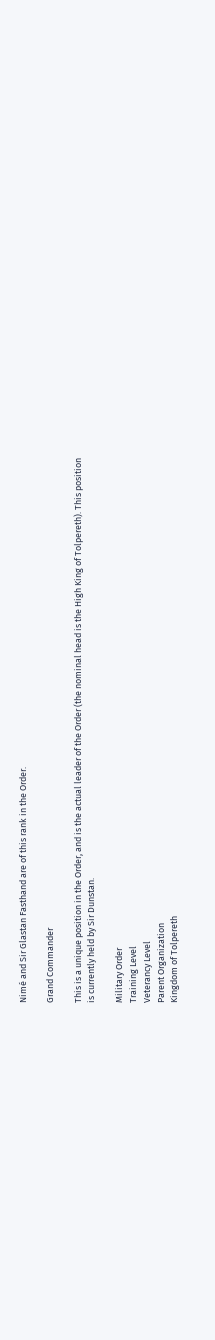Nimé and Sir Glastan Fasthand are of this rank in the Order.

Grand Commander

This is a unique position in the Order, and is the actual leader of the Order (the nominal head is the High King of Tolpereth). This position is currently held by Sir Dunstan.

Military Order
Training Level
Veterancy Level
Parent Organization
Kingdom of Tolpereth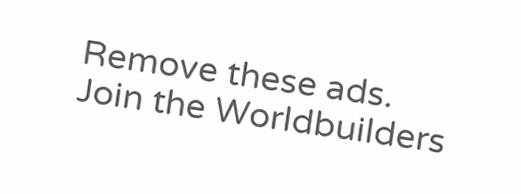Remove these ads. Join the Worldbuilders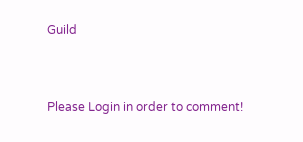Guild


Please Login in order to comment!